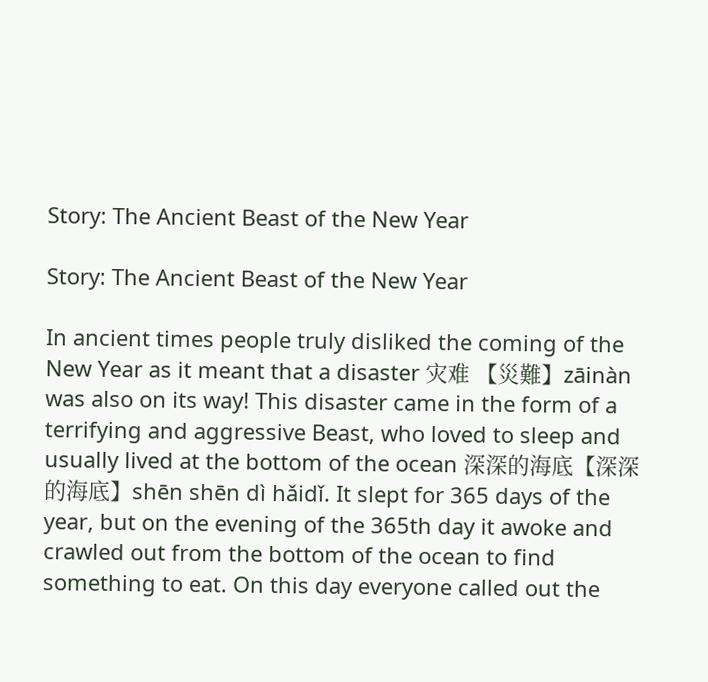Story: The Ancient Beast of the New Year

Story: The Ancient Beast of the New Year

In ancient times people truly disliked the coming of the New Year as it meant that a disaster 灾难 【災難】zāinàn was also on its way! This disaster came in the form of a terrifying and aggressive Beast, who loved to sleep and usually lived at the bottom of the ocean 深深的海底【深深的海底】shēn shēn dì hǎidǐ. It slept for 365 days of the year, but on the evening of the 365th day it awoke and crawled out from the bottom of the ocean to find something to eat. On this day everyone called out the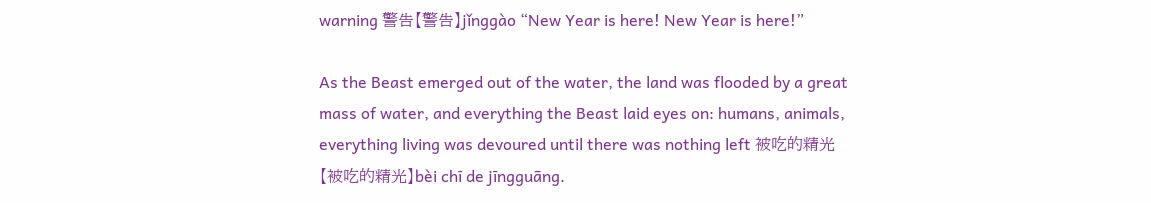warning 警告【警告】jǐnggào “New Year is here! New Year is here!”

As the Beast emerged out of the water, the land was flooded by a great mass of water, and everything the Beast laid eyes on: humans, animals, everything living was devoured until there was nothing left 被吃的精光【被吃的精光】bèi chī de jīngguāng.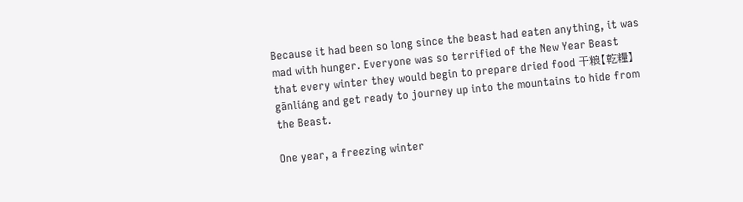Because it had been so long since the beast had eaten anything, it was mad with hunger. Everyone was so terrified of the New Year Beast that every winter they would begin to prepare dried food 干粮【乾糧】gānliáng and get ready to journey up into the mountains to hide from the Beast.

One year, a freezing winter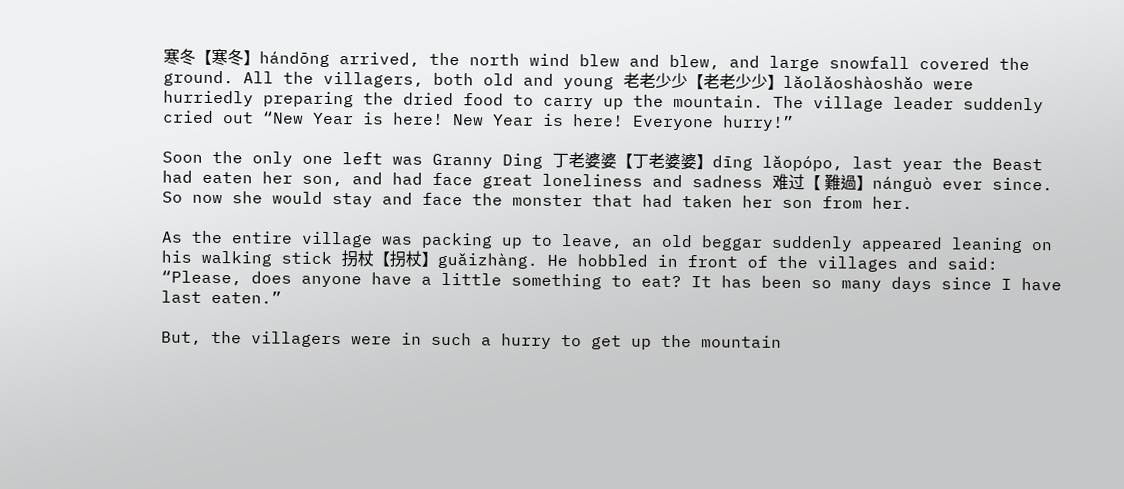寒冬【寒冬】hándōng arrived, the north wind blew and blew, and large snowfall covered the ground. All the villagers, both old and young 老老少少【老老少少】lǎolǎoshàoshǎo were hurriedly preparing the dried food to carry up the mountain. The village leader suddenly cried out “New Year is here! New Year is here! Everyone hurry!”

Soon the only one left was Granny Ding 丁老婆婆【丁老婆婆】dīng lǎopópo, last year the Beast had eaten her son, and had face great loneliness and sadness 难过【 難過】nánguò ever since. So now she would stay and face the monster that had taken her son from her.

As the entire village was packing up to leave, an old beggar suddenly appeared leaning on his walking stick 拐杖【拐杖】guǎizhàng. He hobbled in front of the villages and said: “Please, does anyone have a little something to eat? It has been so many days since I have last eaten.”

But, the villagers were in such a hurry to get up the mountain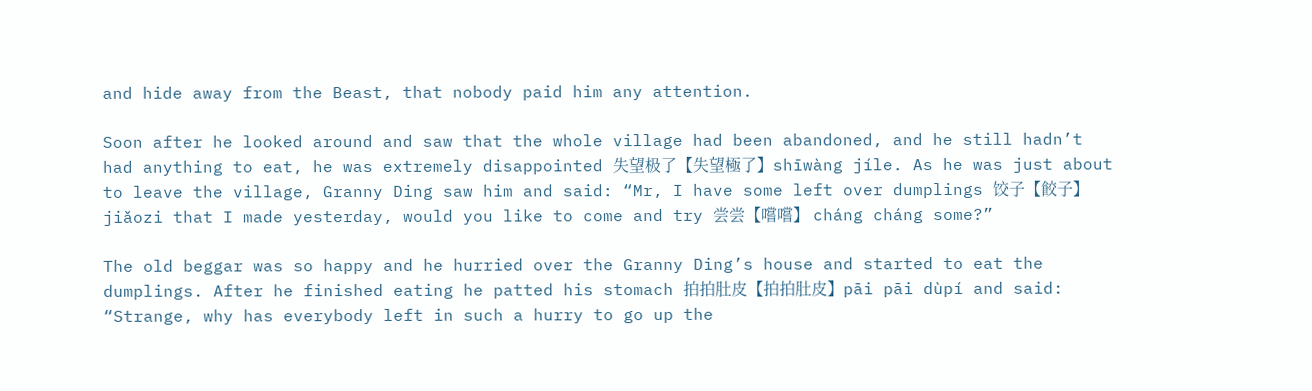and hide away from the Beast, that nobody paid him any attention.

Soon after he looked around and saw that the whole village had been abandoned, and he still hadn’t had anything to eat, he was extremely disappointed 失望极了【失望極了】shīwàng jíle. As he was just about to leave the village, Granny Ding saw him and said: “Mr, I have some left over dumplings 饺子【餃子】jiǎozi that I made yesterday, would you like to come and try 尝尝【嚐嚐】 cháng cháng some?”

The old beggar was so happy and he hurried over the Granny Ding’s house and started to eat the dumplings. After he finished eating he patted his stomach 拍拍肚皮【拍拍肚皮】pāi pāi dùpí and said: “Strange, why has everybody left in such a hurry to go up the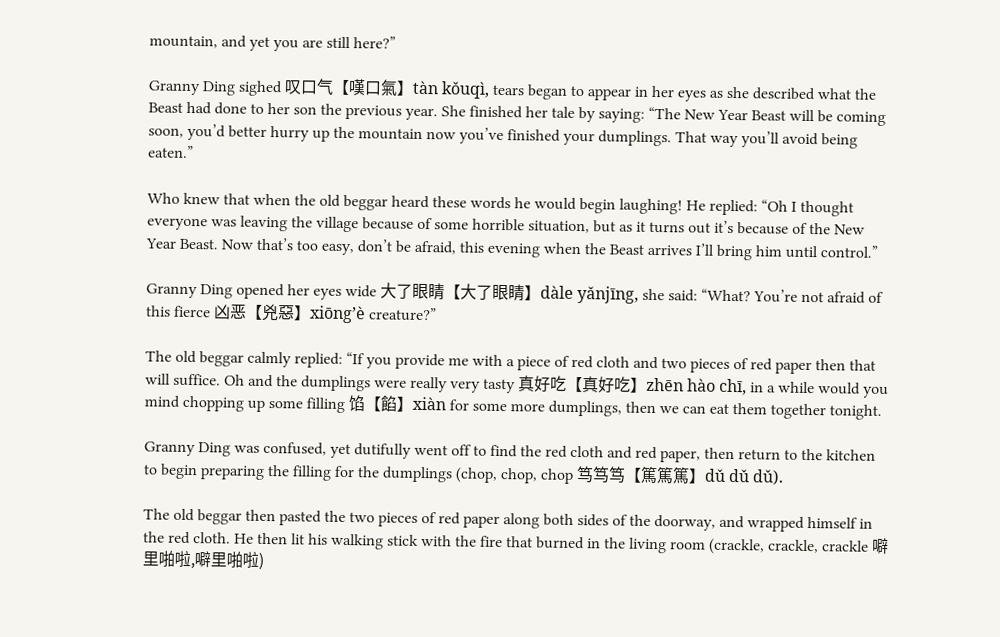mountain, and yet you are still here?”

Granny Ding sighed 叹口气【嘆口氣】tàn kǒuqì, tears began to appear in her eyes as she described what the Beast had done to her son the previous year. She finished her tale by saying: “The New Year Beast will be coming soon, you’d better hurry up the mountain now you’ve finished your dumplings. That way you’ll avoid being eaten.”

Who knew that when the old beggar heard these words he would begin laughing! He replied: “Oh I thought everyone was leaving the village because of some horrible situation, but as it turns out it’s because of the New Year Beast. Now that’s too easy, don’t be afraid, this evening when the Beast arrives I’ll bring him until control.”

Granny Ding opened her eyes wide 大了眼睛【大了眼睛】dàle yǎnjīng, she said: “What? You’re not afraid of this fierce 凶恶【兇惡】xiōng’è creature?”

The old beggar calmly replied: “If you provide me with a piece of red cloth and two pieces of red paper then that will suffice. Oh and the dumplings were really very tasty 真好吃【真好吃】zhēn hào chī, in a while would you mind chopping up some filling 馅【餡】xiàn for some more dumplings, then we can eat them together tonight.

Granny Ding was confused, yet dutifully went off to find the red cloth and red paper, then return to the kitchen to begin preparing the filling for the dumplings (chop, chop, chop 笃笃笃【篤篤篤】dǔ dǔ dǔ).

The old beggar then pasted the two pieces of red paper along both sides of the doorway, and wrapped himself in the red cloth. He then lit his walking stick with the fire that burned in the living room (crackle, crackle, crackle 噼里啪啦,噼里啪啦)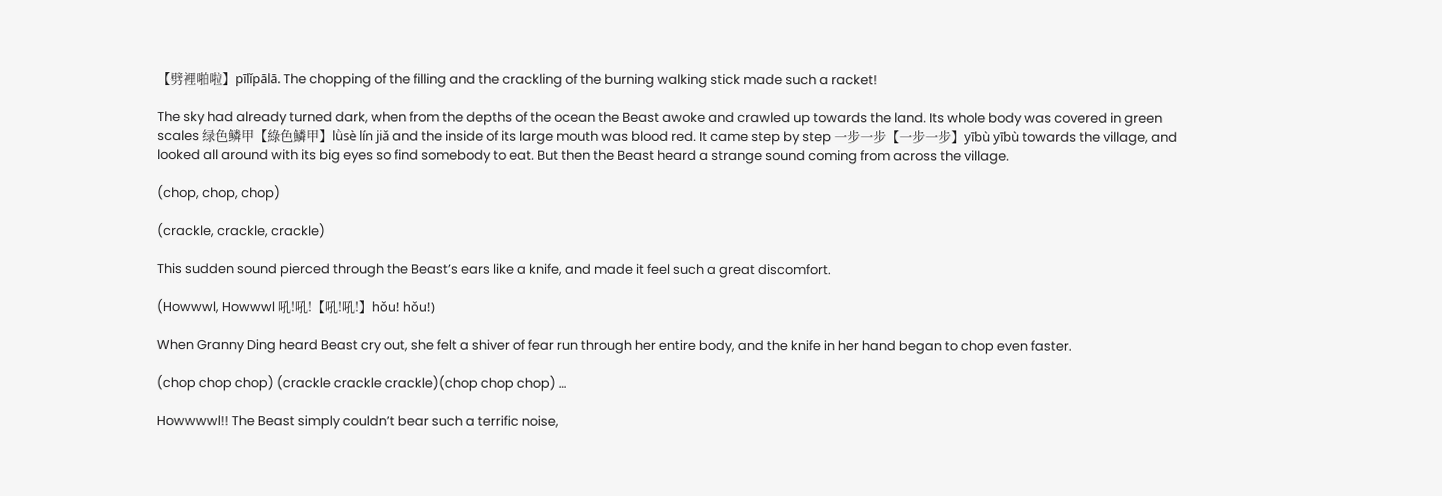【劈裡啪啦】pīlǐpālā. The chopping of the filling and the crackling of the burning walking stick made such a racket!

The sky had already turned dark, when from the depths of the ocean the Beast awoke and crawled up towards the land. Its whole body was covered in green scales 绿色鳞甲【綠色鱗甲】lǜsè lín jiǎ and the inside of its large mouth was blood red. It came step by step 一步一步【一步一步】yībù yībù towards the village, and looked all around with its big eyes so find somebody to eat. But then the Beast heard a strange sound coming from across the village.

(chop, chop, chop)

(crackle, crackle, crackle)

This sudden sound pierced through the Beast’s ears like a knife, and made it feel such a great discomfort.

(Howwwl, Howwwl 吼!吼!【吼!吼!】hǒu! hǒu!)

When Granny Ding heard Beast cry out, she felt a shiver of fear run through her entire body, and the knife in her hand began to chop even faster.

(chop chop chop) (crackle crackle crackle)(chop chop chop) …

Howwwwl!! The Beast simply couldn’t bear such a terrific noise,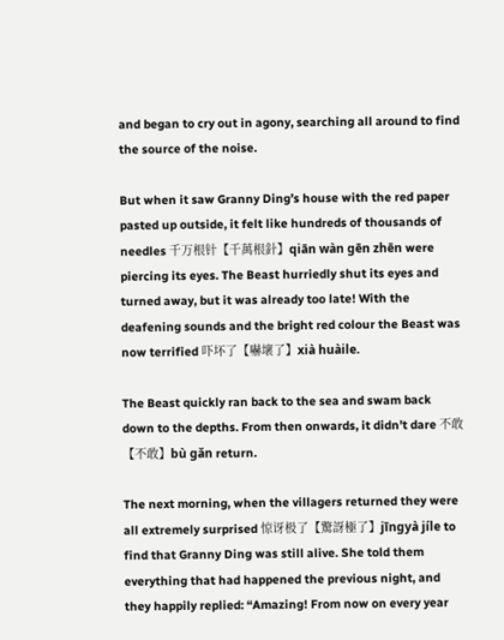and began to cry out in agony, searching all around to find the source of the noise.

But when it saw Granny Ding’s house with the red paper pasted up outside, it felt like hundreds of thousands of needles 千万根针【千萬根針】qiān wàn gēn zhēn were piercing its eyes. The Beast hurriedly shut its eyes and turned away, but it was already too late! With the deafening sounds and the bright red colour the Beast was now terrified 吓坏了【嚇壞了】xià huàile.

The Beast quickly ran back to the sea and swam back down to the depths. From then onwards, it didn’t dare 不敢【不敢】bù gǎn return.

The next morning, when the villagers returned they were all extremely surprised 惊讶极了【驚訝極了】jīngyà jíle to find that Granny Ding was still alive. She told them everything that had happened the previous night, and they happily replied: “Amazing! From now on every year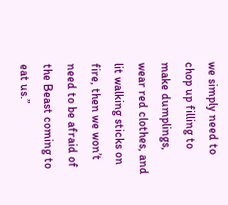we simply need to chop up filling to make dumplings, wear red clothes, and lit walking sticks on fire, then we won’t need to be afraid of the Beast coming to eat us.”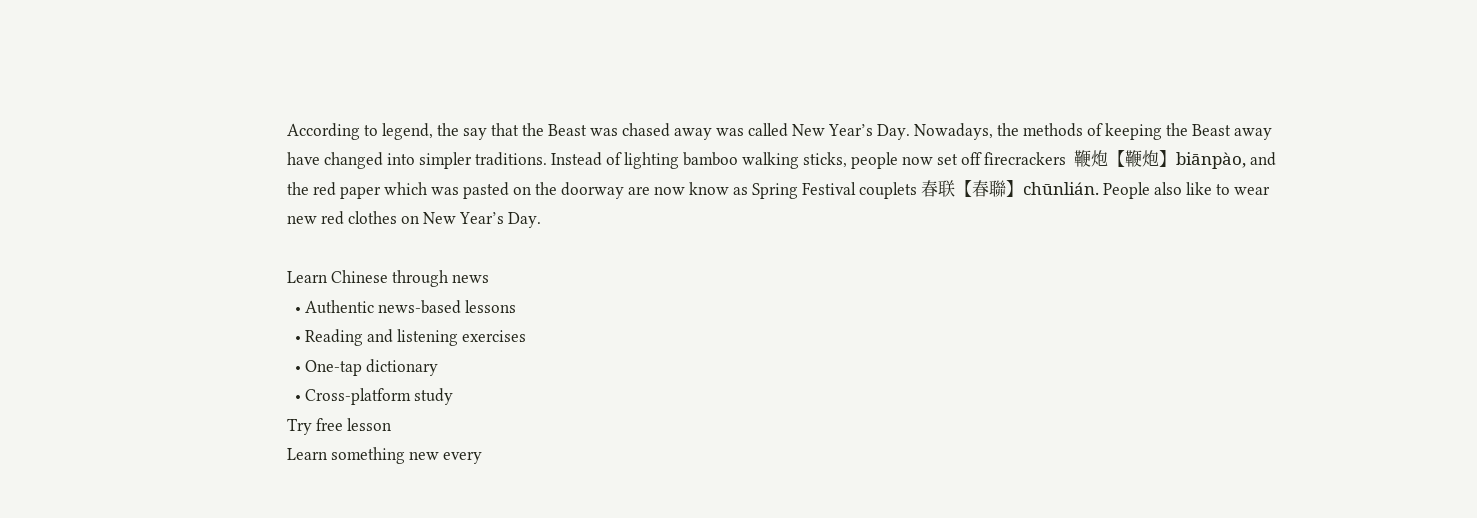According to legend, the say that the Beast was chased away was called New Year’s Day. Nowadays, the methods of keeping the Beast away have changed into simpler traditions. Instead of lighting bamboo walking sticks, people now set off firecrackers  鞭炮【鞭炮】biānpào, and the red paper which was pasted on the doorway are now know as Spring Festival couplets 春联【春聯】chūnlián. People also like to wear new red clothes on New Year’s Day.

Learn Chinese through news
  • Authentic news-based lessons
  • Reading and listening exercises
  • One-tap dictionary
  • Cross-platform study
Try free lesson
Learn something new every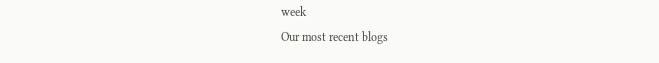week
Our most recent blogs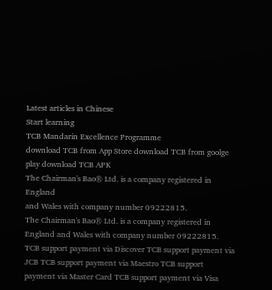Latest articles in Chinese
Start learning
TCB Mandarin Excellence Programme
download TCB from App Store download TCB from goolge play download TCB APK
The Chairman's Bao® Ltd. is a company registered in England
and Wales with company number 09222815.
The Chairman's Bao® Ltd. is a company registered in England and Wales with company number 09222815.
TCB support payment via Discover TCB support payment via JCB TCB support payment via Maestro TCB support payment via Master Card TCB support payment via Visa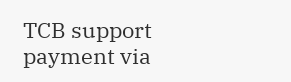TCB support payment via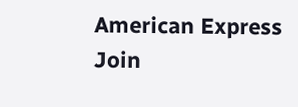American Express
Join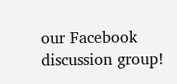our Facebook discussion group!